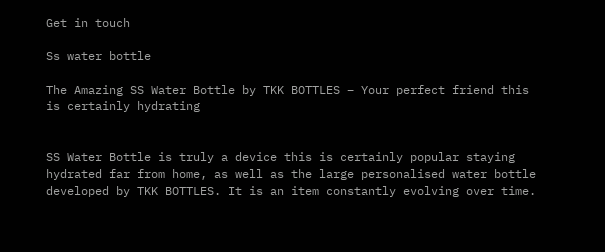Get in touch

Ss water bottle

The Amazing SS Water Bottle by TKK BOTTLES – Your perfect friend this is certainly hydrating


SS Water Bottle is truly a device this is certainly popular staying hydrated far from home, as well as the large personalised water bottle developed by TKK BOTTLES. It is an item constantly evolving over time.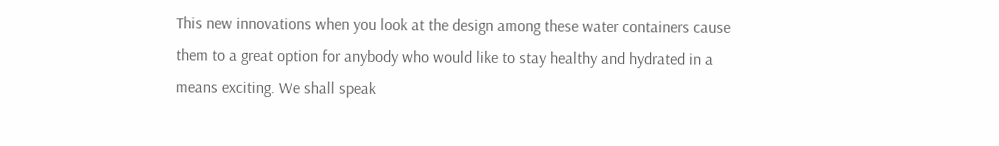This new innovations when you look at the design among these water containers cause them to a great option for anybody who would like to stay healthy and hydrated in a means exciting. We shall speak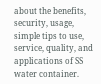about the benefits, security, usage, simple tips to use, service, quality, and applications of SS water container.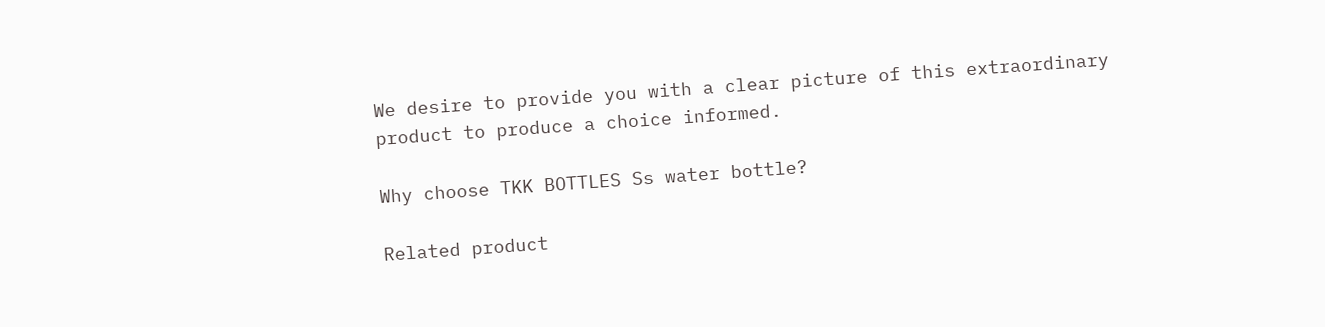We desire to provide you with a clear picture of this extraordinary product to produce a choice informed.

Why choose TKK BOTTLES Ss water bottle?

Related product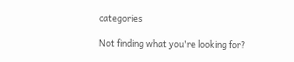categories

Not finding what you're looking for?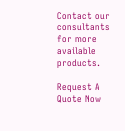Contact our consultants for more available products.

Request A Quote Now